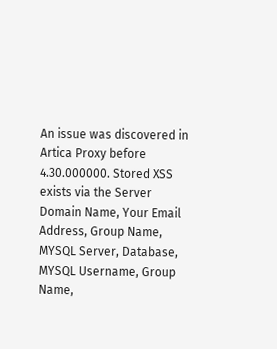An issue was discovered in Artica Proxy before 4.30.000000. Stored XSS exists via the Server Domain Name, Your Email Address, Group Name, MYSQL Server, Database, MYSQL Username, Group Name,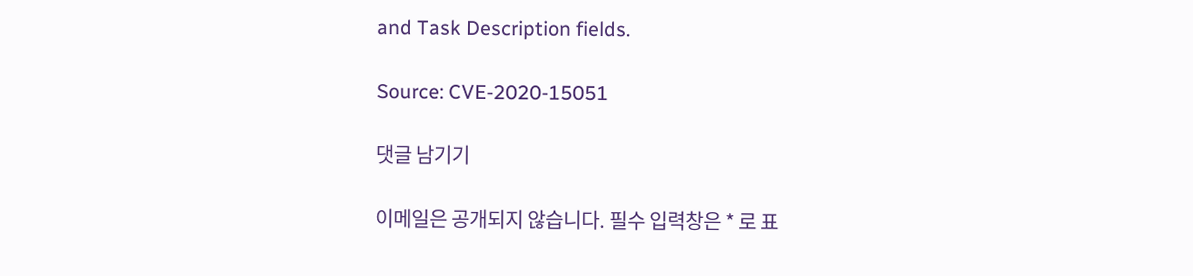and Task Description fields.

Source: CVE-2020-15051

댓글 남기기

이메일은 공개되지 않습니다. 필수 입력창은 * 로 표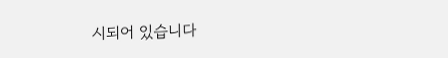시되어 있습니다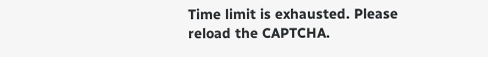Time limit is exhausted. Please reload the CAPTCHA.